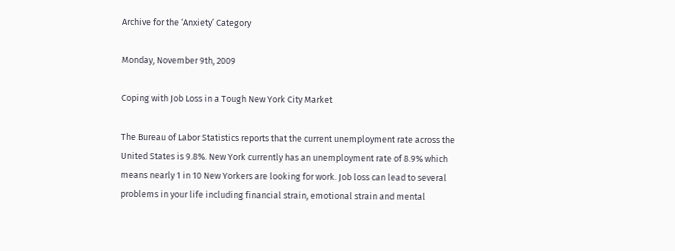Archive for the ‘Anxiety’ Category

Monday, November 9th, 2009

Coping with Job Loss in a Tough New York City Market

The Bureau of Labor Statistics reports that the current unemployment rate across the United States is 9.8%. New York currently has an unemployment rate of 8.9% which means nearly 1 in 10 New Yorkers are looking for work. Job loss can lead to several problems in your life including financial strain, emotional strain and mental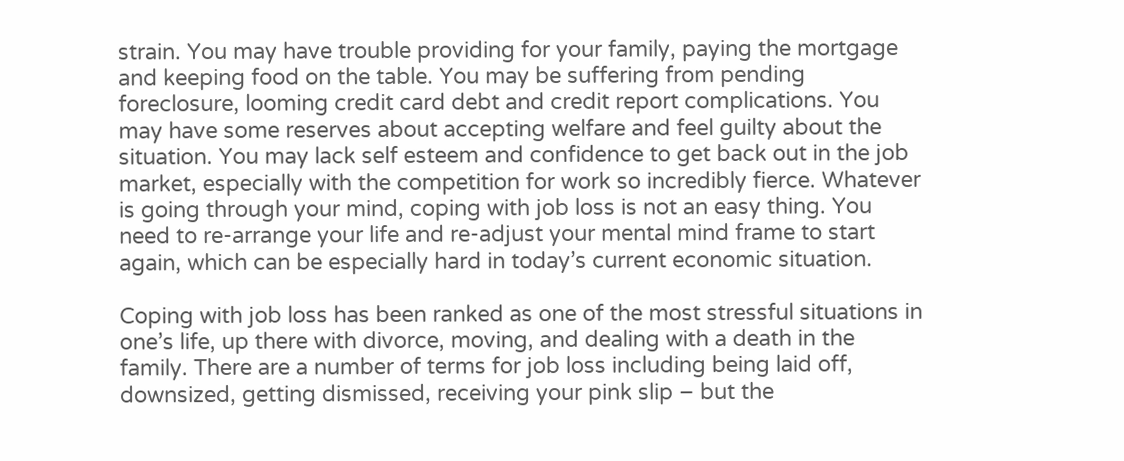strain. You may have trouble providing for your family, paying the mortgage and keeping food on the table. You may be suffering from pending foreclosure, looming credit card debt and credit report complications. You may have some reserves about accepting welfare and feel guilty about the situation. You may lack self esteem and confidence to get back out in the job market, especially with the competition for work so incredibly fierce. Whatever is going through your mind, coping with job loss is not an easy thing. You need to re-arrange your life and re-adjust your mental mind frame to start again, which can be especially hard in today’s current economic situation.

Coping with job loss has been ranked as one of the most stressful situations in one’s life, up there with divorce, moving, and dealing with a death in the family. There are a number of terms for job loss including being laid off, downsized, getting dismissed, receiving your pink slip – but the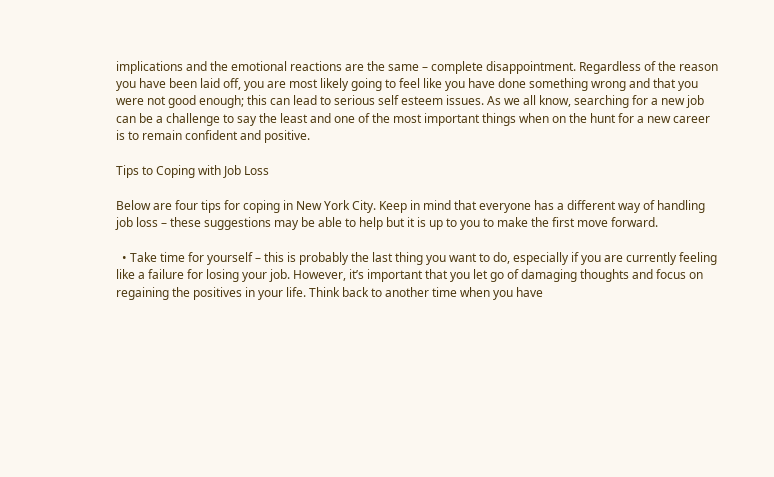implications and the emotional reactions are the same – complete disappointment. Regardless of the reason you have been laid off, you are most likely going to feel like you have done something wrong and that you were not good enough; this can lead to serious self esteem issues. As we all know, searching for a new job can be a challenge to say the least and one of the most important things when on the hunt for a new career is to remain confident and positive.

Tips to Coping with Job Loss

Below are four tips for coping in New York City. Keep in mind that everyone has a different way of handling job loss – these suggestions may be able to help but it is up to you to make the first move forward.

  • Take time for yourself – this is probably the last thing you want to do, especially if you are currently feeling like a failure for losing your job. However, it’s important that you let go of damaging thoughts and focus on regaining the positives in your life. Think back to another time when you have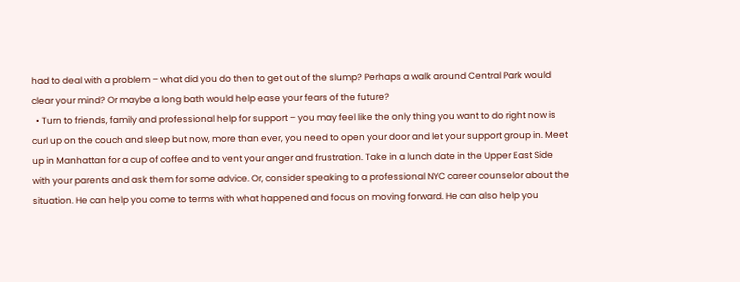had to deal with a problem – what did you do then to get out of the slump? Perhaps a walk around Central Park would clear your mind? Or maybe a long bath would help ease your fears of the future?
  • Turn to friends, family and professional help for support – you may feel like the only thing you want to do right now is curl up on the couch and sleep but now, more than ever, you need to open your door and let your support group in. Meet up in Manhattan for a cup of coffee and to vent your anger and frustration. Take in a lunch date in the Upper East Side with your parents and ask them for some advice. Or, consider speaking to a professional NYC career counselor about the situation. He can help you come to terms with what happened and focus on moving forward. He can also help you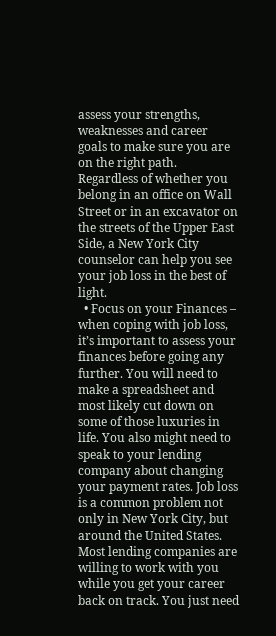assess your strengths, weaknesses and career goals to make sure you are on the right path. Regardless of whether you belong in an office on Wall Street or in an excavator on the streets of the Upper East Side, a New York City counselor can help you see your job loss in the best of light.
  • Focus on your Finances – when coping with job loss, it’s important to assess your finances before going any further. You will need to make a spreadsheet and most likely cut down on some of those luxuries in life. You also might need to speak to your lending company about changing your payment rates. Job loss is a common problem not only in New York City, but around the United States. Most lending companies are willing to work with you while you get your career back on track. You just need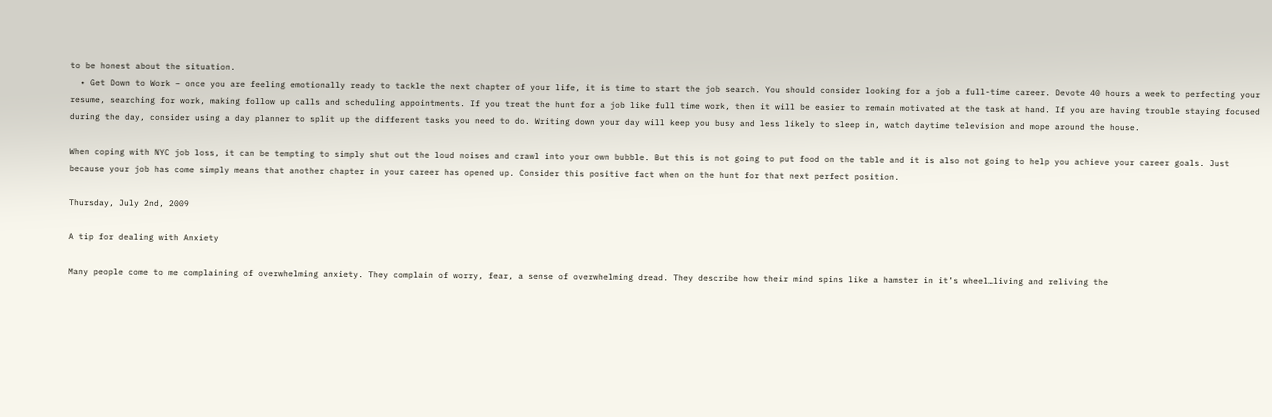to be honest about the situation.
  • Get Down to Work – once you are feeling emotionally ready to tackle the next chapter of your life, it is time to start the job search. You should consider looking for a job a full-time career. Devote 40 hours a week to perfecting your resume, searching for work, making follow up calls and scheduling appointments. If you treat the hunt for a job like full time work, then it will be easier to remain motivated at the task at hand. If you are having trouble staying focused during the day, consider using a day planner to split up the different tasks you need to do. Writing down your day will keep you busy and less likely to sleep in, watch daytime television and mope around the house.

When coping with NYC job loss, it can be tempting to simply shut out the loud noises and crawl into your own bubble. But this is not going to put food on the table and it is also not going to help you achieve your career goals. Just because your job has come simply means that another chapter in your career has opened up. Consider this positive fact when on the hunt for that next perfect position.

Thursday, July 2nd, 2009

A tip for dealing with Anxiety

Many people come to me complaining of overwhelming anxiety. They complain of worry, fear, a sense of overwhelming dread. They describe how their mind spins like a hamster in it’s wheel…living and reliving the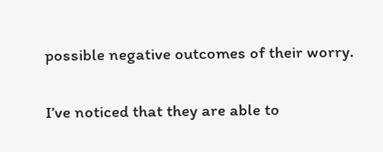possible negative outcomes of their worry.

I’ve noticed that they are able to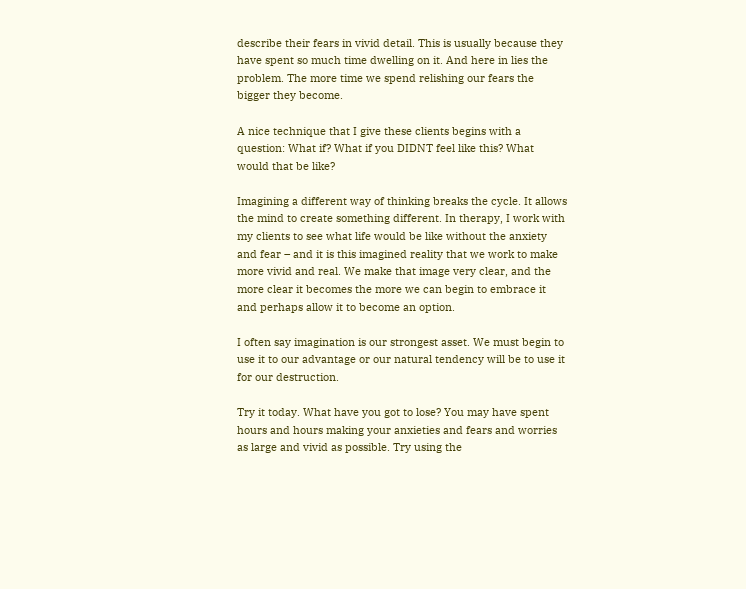describe their fears in vivid detail. This is usually because they have spent so much time dwelling on it. And here in lies the problem. The more time we spend relishing our fears the bigger they become.

A nice technique that I give these clients begins with a question: What if? What if you DIDNT feel like this? What would that be like?

Imagining a different way of thinking breaks the cycle. It allows the mind to create something different. In therapy, I work with my clients to see what life would be like without the anxiety and fear – and it is this imagined reality that we work to make more vivid and real. We make that image very clear, and the more clear it becomes the more we can begin to embrace it and perhaps allow it to become an option.

I often say imagination is our strongest asset. We must begin to use it to our advantage or our natural tendency will be to use it for our destruction.

Try it today. What have you got to lose? You may have spent hours and hours making your anxieties and fears and worries as large and vivid as possible. Try using the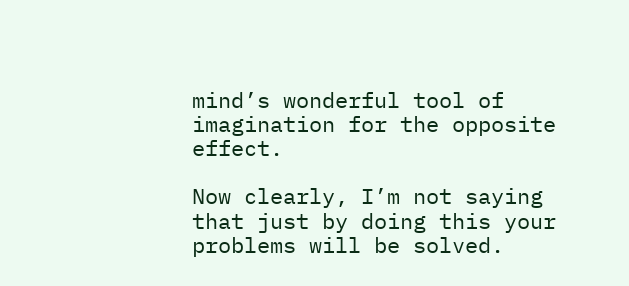mind’s wonderful tool of imagination for the opposite effect.

Now clearly, I’m not saying that just by doing this your problems will be solved.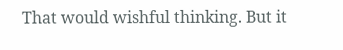That would wishful thinking. But it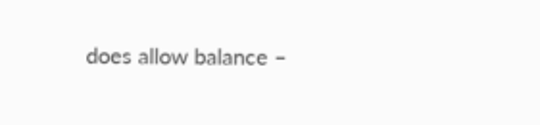does allow balance –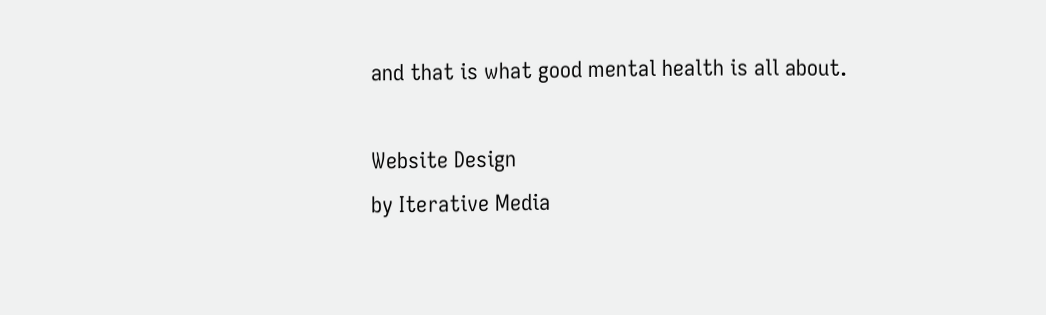and that is what good mental health is all about.

Website Design
by Iterative Media